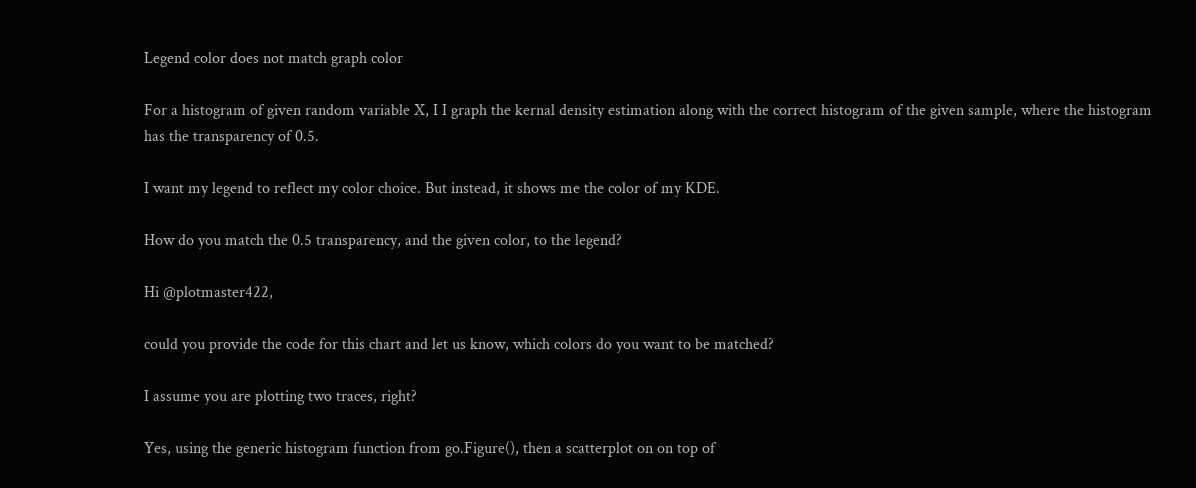Legend color does not match graph color

For a histogram of given random variable X, I I graph the kernal density estimation along with the correct histogram of the given sample, where the histogram has the transparency of 0.5.

I want my legend to reflect my color choice. But instead, it shows me the color of my KDE.

How do you match the 0.5 transparency, and the given color, to the legend?

Hi @plotmaster422,

could you provide the code for this chart and let us know, which colors do you want to be matched?

I assume you are plotting two traces, right?

Yes, using the generic histogram function from go.Figure(), then a scatterplot on on top of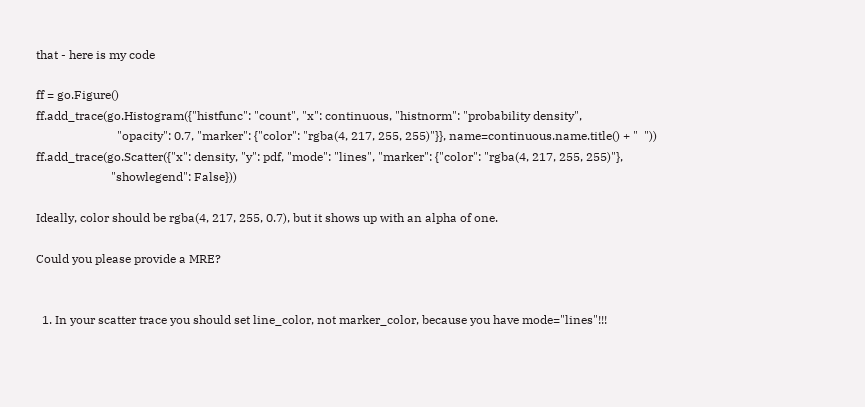that - here is my code

ff = go.Figure()
ff.add_trace(go.Histogram({"histfunc": "count", "x": continuous, "histnorm": "probability density",
                           "opacity": 0.7, "marker": {"color": "rgba(4, 217, 255, 255)"}}, name=continuous.name.title() + "  "))
ff.add_trace(go.Scatter({"x": density, "y": pdf, "mode": "lines", "marker": {"color": "rgba(4, 217, 255, 255)"},
                         "showlegend": False}))

Ideally, color should be rgba(4, 217, 255, 0.7), but it shows up with an alpha of one.

Could you please provide a MRE?


  1. In your scatter trace you should set line_color, not marker_color, because you have mode="lines"!!!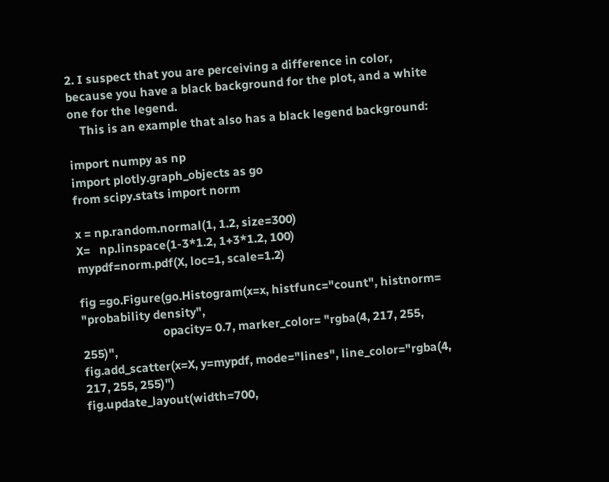2. I suspect that you are perceiving a difference in color, because you have a black background for the plot, and a white one for the legend.
    This is an example that also has a black legend background:

import numpy as np
import plotly.graph_objects as go
from scipy.stats import norm

x = np.random.normal(1, 1.2, size=300)
X=   np.linspace(1-3*1.2, 1+3*1.2, 100)
mypdf=norm.pdf(X, loc=1, scale=1.2)

fig =go.Figure(go.Histogram(x=x, histfunc="count", histnorm= "probability density",
                           opacity= 0.7, marker_color= "rgba(4, 217, 255, 255)",
fig.add_scatter(x=X, y=mypdf, mode="lines", line_color="rgba(4, 217, 255, 255)")
fig.update_layout(width=700,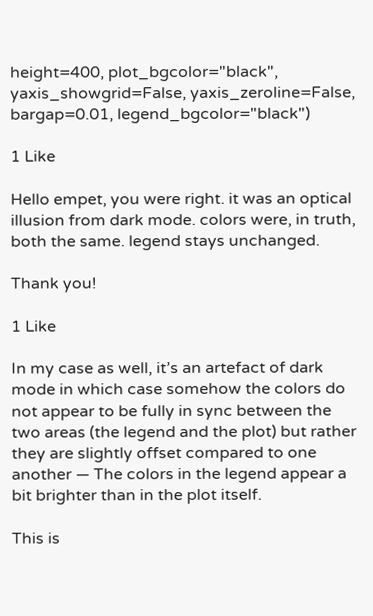height=400, plot_bgcolor="black", yaxis_showgrid=False, yaxis_zeroline=False,  bargap=0.01, legend_bgcolor="black")

1 Like

Hello empet, you were right. it was an optical illusion from dark mode. colors were, in truth, both the same. legend stays unchanged.

Thank you!

1 Like

In my case as well, it’s an artefact of dark mode in which case somehow the colors do not appear to be fully in sync between the two areas (the legend and the plot) but rather they are slightly offset compared to one another ― The colors in the legend appear a bit brighter than in the plot itself.

This is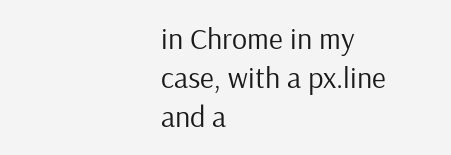in Chrome in my case, with a px.line and a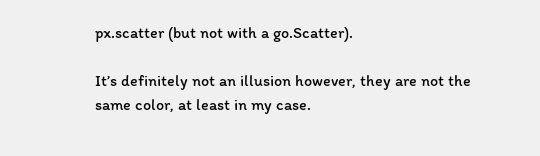px.scatter (but not with a go.Scatter).

It’s definitely not an illusion however, they are not the same color, at least in my case.